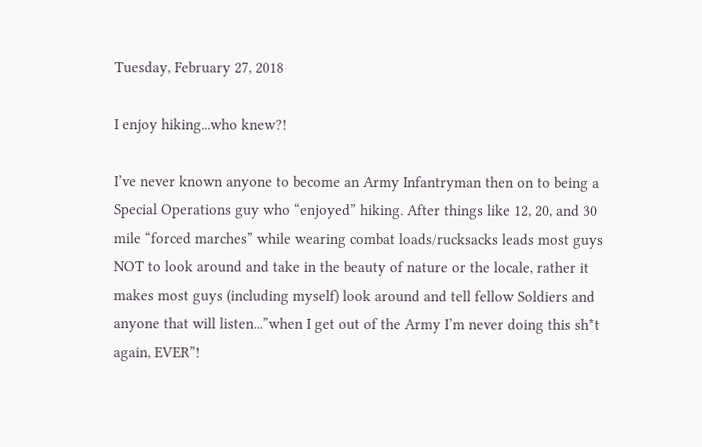Tuesday, February 27, 2018

I enjoy hiking...who knew?!

I’ve never known anyone to become an Army Infantryman then on to being a Special Operations guy who “enjoyed” hiking. After things like 12, 20, and 30 mile “forced marches” while wearing combat loads/rucksacks leads most guys NOT to look around and take in the beauty of nature or the locale, rather it makes most guys (including myself) look around and tell fellow Soldiers and anyone that will listen...”when I get out of the Army I’m never doing this sh*t again, EVER”!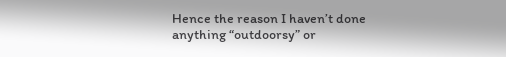Hence the reason I haven’t done anything “outdoorsy” or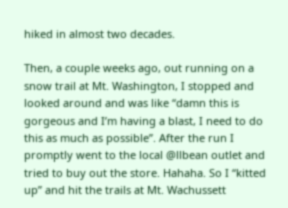hiked in almost two decades.

Then, a couple weeks ago, out running on a snow trail at Mt. Washington, I stopped and looked around and was like “damn this is gorgeous and I’m having a blast, I need to do this as much as possible”. After the run I promptly went to the local @llbean outlet and tried to buy out the store. Hahaha. So I “kitted up” and hit the trails at Mt. Wachussett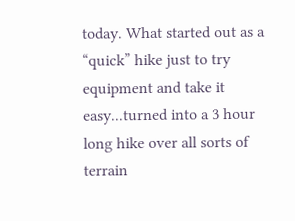today. What started out as a “quick” hike just to try equipment and take it easy...turned into a 3 hour long hike over all sorts of terrain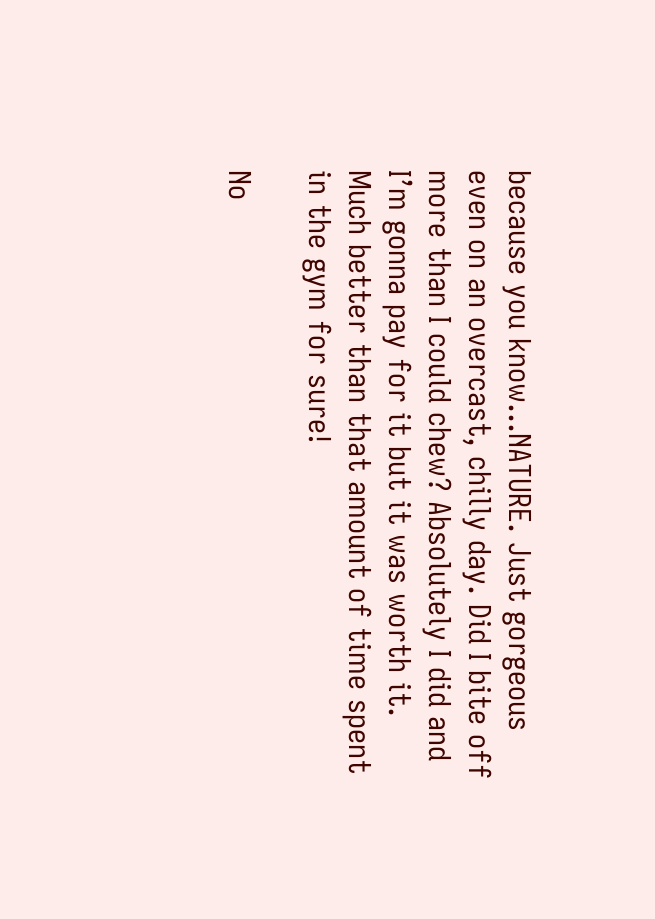because you know...NATURE. Just gorgeous even on an overcast, chilly day. Did I bite off more than I could chew? Absolutely I did and I’m gonna pay for it but it was worth it. Much better than that amount of time spent in the gym for sure!

No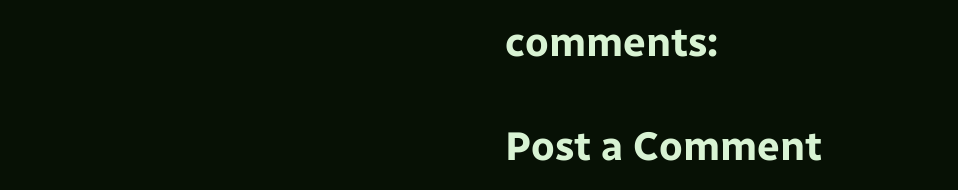comments:

Post a Comment